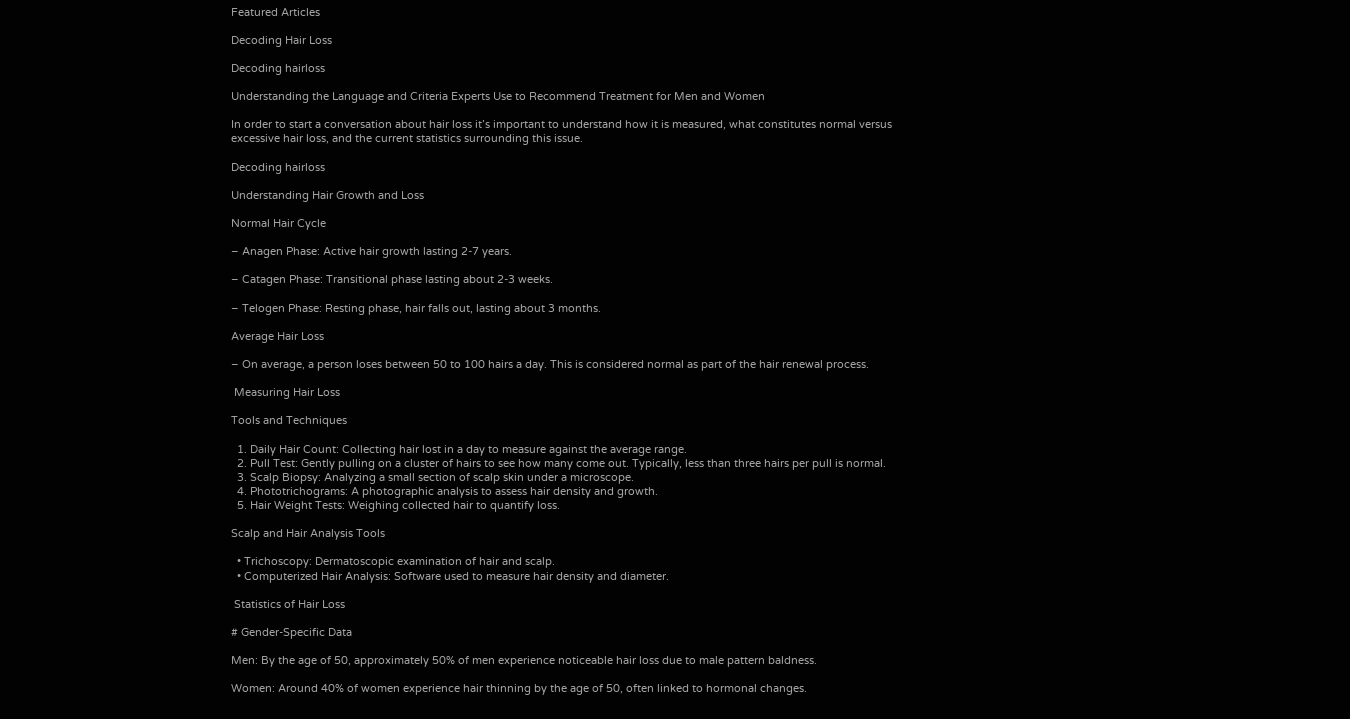Featured Articles

Decoding Hair Loss

Decoding hairloss

Understanding the Language and Criteria Experts Use to Recommend Treatment for Men and Women

In order to start a conversation about hair loss it’s important to understand how it is measured, what constitutes normal versus excessive hair loss, and the current statistics surrounding this issue.

Decoding hairloss

Understanding Hair Growth and Loss

Normal Hair Cycle

– Anagen Phase: Active hair growth lasting 2-7 years.

– Catagen Phase: Transitional phase lasting about 2-3 weeks.

– Telogen Phase: Resting phase, hair falls out, lasting about 3 months.

Average Hair Loss

– On average, a person loses between 50 to 100 hairs a day. This is considered normal as part of the hair renewal process.

 Measuring Hair Loss

Tools and Techniques

  1. Daily Hair Count: Collecting hair lost in a day to measure against the average range.
  2. Pull Test: Gently pulling on a cluster of hairs to see how many come out. Typically, less than three hairs per pull is normal.
  3. Scalp Biopsy: Analyzing a small section of scalp skin under a microscope.
  4. Phototrichograms: A photographic analysis to assess hair density and growth.
  5. Hair Weight Tests: Weighing collected hair to quantify loss.

Scalp and Hair Analysis Tools

  • Trichoscopy: Dermatoscopic examination of hair and scalp.
  • Computerized Hair Analysis: Software used to measure hair density and diameter.

 Statistics of Hair Loss

# Gender-Specific Data

Men: By the age of 50, approximately 50% of men experience noticeable hair loss due to male pattern baldness.

Women: Around 40% of women experience hair thinning by the age of 50, often linked to hormonal changes.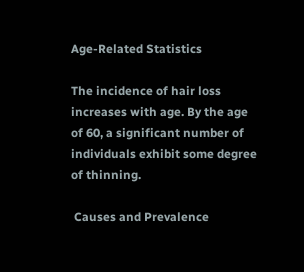Age-Related Statistics

The incidence of hair loss increases with age. By the age of 60, a significant number of individuals exhibit some degree of thinning.

 Causes and Prevalence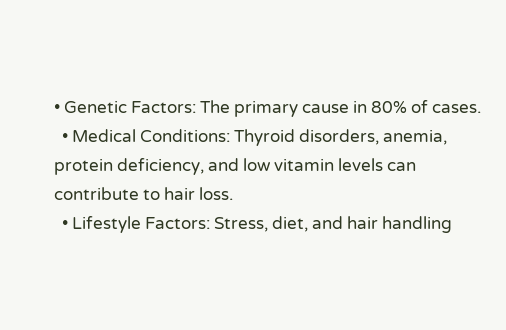• Genetic Factors: The primary cause in 80% of cases.
  • Medical Conditions: Thyroid disorders, anemia, protein deficiency, and low vitamin levels can contribute to hair loss.
  • Lifestyle Factors: Stress, diet, and hair handling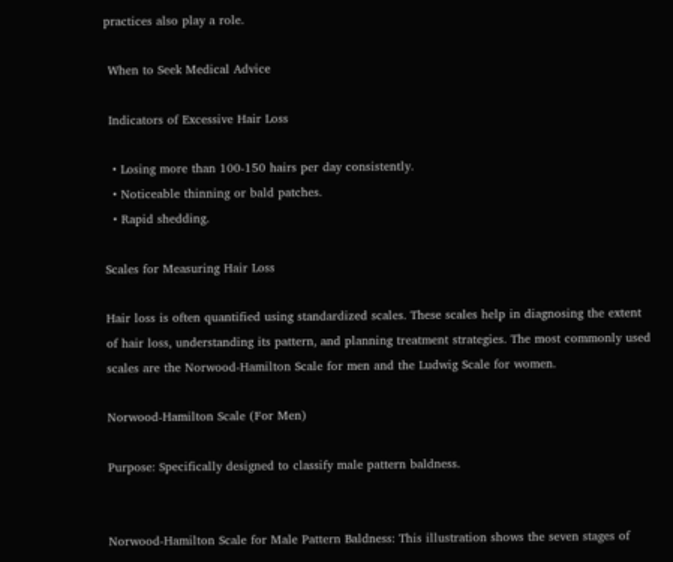practices also play a role.

 When to Seek Medical Advice

 Indicators of Excessive Hair Loss

  • Losing more than 100-150 hairs per day consistently.
  • Noticeable thinning or bald patches.
  • Rapid shedding.

Scales for Measuring Hair Loss

Hair loss is often quantified using standardized scales. These scales help in diagnosing the extent of hair loss, understanding its pattern, and planning treatment strategies. The most commonly used scales are the Norwood-Hamilton Scale for men and the Ludwig Scale for women.

Norwood-Hamilton Scale (For Men)

Purpose: Specifically designed to classify male pattern baldness.


Norwood-Hamilton Scale for Male Pattern Baldness: This illustration shows the seven stages of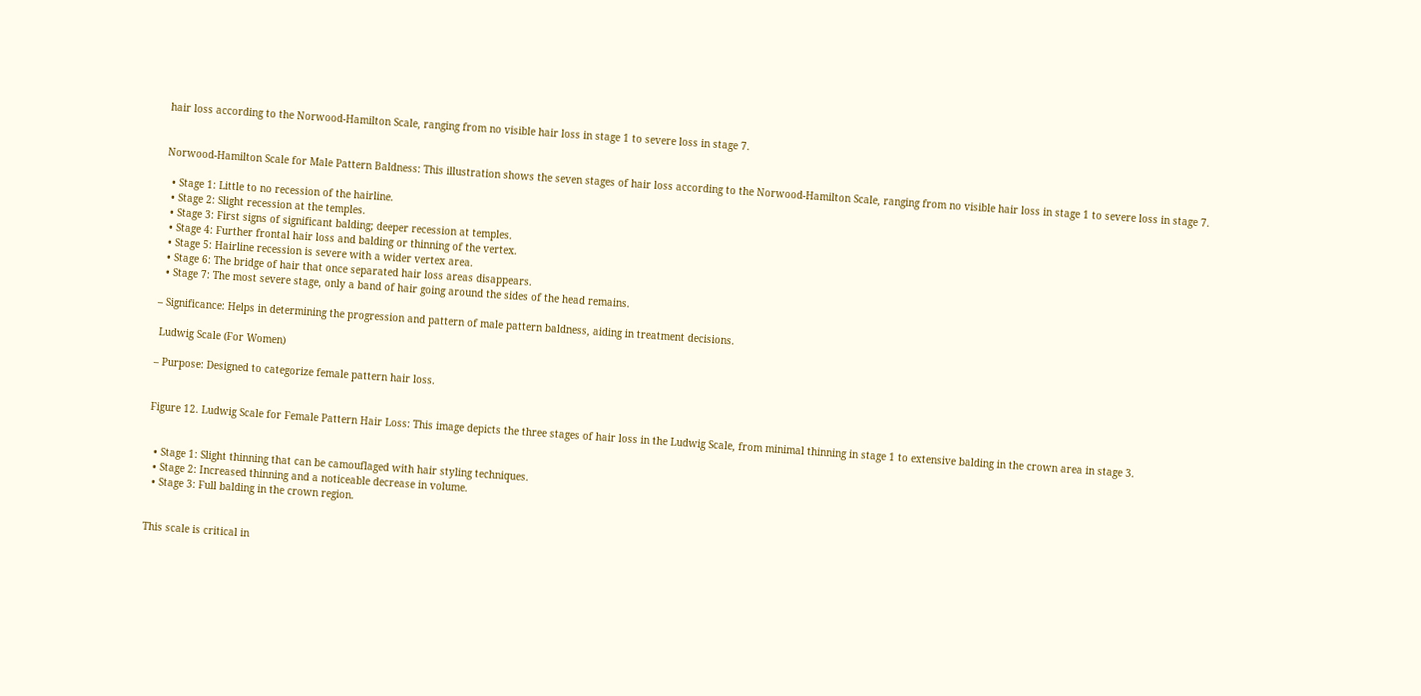hair loss according to the Norwood-Hamilton Scale, ranging from no visible hair loss in stage 1 to severe loss in stage 7.


Norwood-Hamilton Scale for Male Pattern Baldness: This illustration shows the seven stages of hair loss according to the Norwood-Hamilton Scale, ranging from no visible hair loss in stage 1 to severe loss in stage 7.

  • Stage 1: Little to no recession of the hairline.
  • Stage 2: Slight recession at the temples.
  • Stage 3: First signs of significant balding; deeper recession at temples.
  • Stage 4: Further frontal hair loss and balding or thinning of the vertex.
  • Stage 5: Hairline recession is severe with a wider vertex area.
  • Stage 6: The bridge of hair that once separated hair loss areas disappears.
  • Stage 7: The most severe stage, only a band of hair going around the sides of the head remains.

– Significance: Helps in determining the progression and pattern of male pattern baldness, aiding in treatment decisions.

 Ludwig Scale (For Women)

– Purpose: Designed to categorize female pattern hair loss.


Figure 12. Ludwig Scale for Female Pattern Hair Loss: This image depicts the three stages of hair loss in the Ludwig Scale, from minimal thinning in stage 1 to extensive balding in the crown area in stage 3.


  • Stage 1: Slight thinning that can be camouflaged with hair styling techniques.
  • Stage 2: Increased thinning and a noticeable decrease in volume.
  • Stage 3: Full balding in the crown region.


This scale is critical in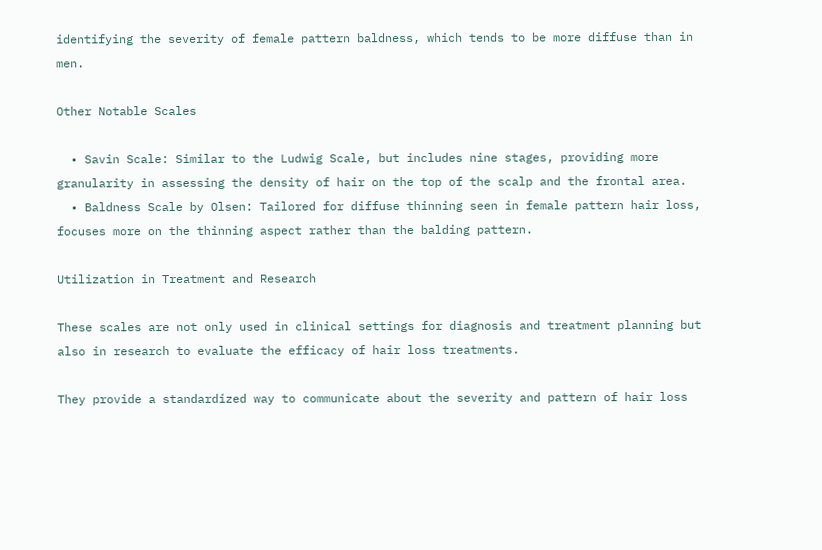identifying the severity of female pattern baldness, which tends to be more diffuse than in men.

Other Notable Scales

  • Savin Scale: Similar to the Ludwig Scale, but includes nine stages, providing more granularity in assessing the density of hair on the top of the scalp and the frontal area.
  • Baldness Scale by Olsen: Tailored for diffuse thinning seen in female pattern hair loss, focuses more on the thinning aspect rather than the balding pattern.

Utilization in Treatment and Research

These scales are not only used in clinical settings for diagnosis and treatment planning but also in research to evaluate the efficacy of hair loss treatments.

They provide a standardized way to communicate about the severity and pattern of hair loss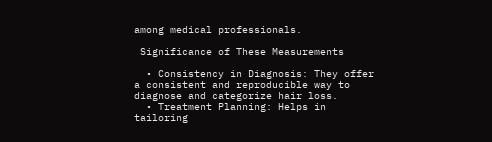among medical professionals.

 Significance of These Measurements

  • Consistency in Diagnosis: They offer a consistent and reproducible way to diagnose and categorize hair loss.
  • Treatment Planning: Helps in tailoring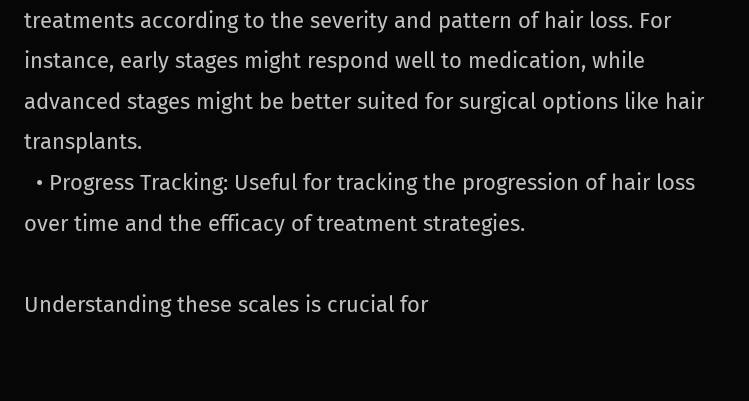treatments according to the severity and pattern of hair loss. For instance, early stages might respond well to medication, while advanced stages might be better suited for surgical options like hair transplants.
  • Progress Tracking: Useful for tracking the progression of hair loss over time and the efficacy of treatment strategies.

Understanding these scales is crucial for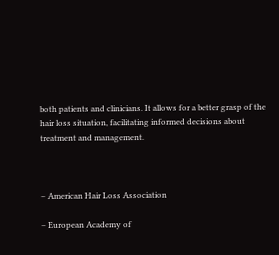both patients and clinicians. It allows for a better grasp of the hair loss situation, facilitating informed decisions about treatment and management.



– American Hair Loss Association

– European Academy of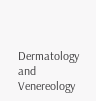Dermatology and Venereology